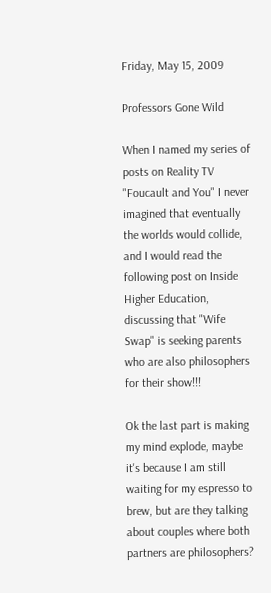Friday, May 15, 2009

Professors Gone Wild

When I named my series of posts on Reality TV "Foucault and You" I never imagined that eventually the worlds would collide, and I would read the following post on Inside Higher Education, discussing that "Wife Swap" is seeking parents who are also philosophers for their show!!!

Ok the last part is making my mind explode, maybe it's because I am still waiting for my espresso to brew, but are they talking about couples where both partners are philosophers?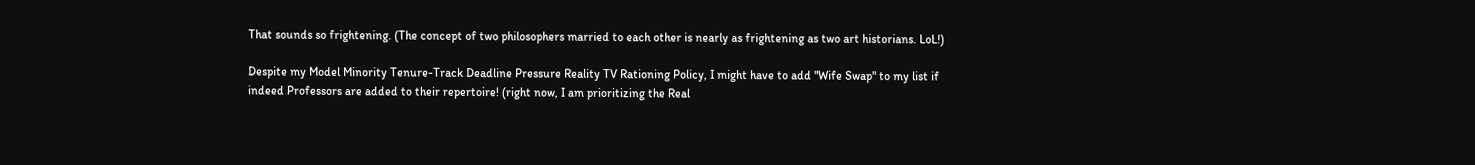That sounds so frightening. (The concept of two philosophers married to each other is nearly as frightening as two art historians. LoL!)

Despite my Model Minority Tenure-Track Deadline Pressure Reality TV Rationing Policy, I might have to add "Wife Swap" to my list if indeed Professors are added to their repertoire! (right now, I am prioritizing the Real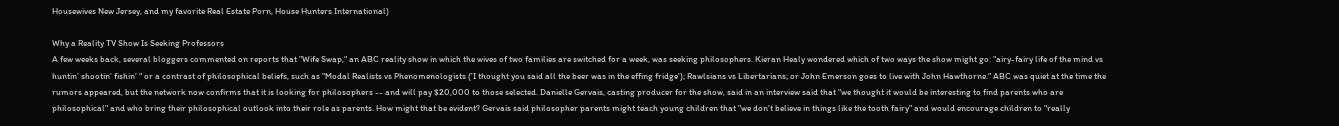Housewives New Jersey, and my favorite Real Estate Porn, House Hunters International)

Why a Reality TV Show Is Seeking Professors
A few weeks back, several bloggers commented on reports that "Wife Swap," an ABC reality show in which the wives of two families are switched for a week, was seeking philosophers. Kieran Healy wondered which of two ways the show might go: "airy-fairy life of the mind vs huntin’ shootin’ fishin’ " or a contrast of philosophical beliefs, such as "Modal Realists vs Phenomenologists ('I thought you said all the beer was in the effing fridge'); Rawlsians vs Libertarians; or John Emerson goes to live with John Hawthorne." ABC was quiet at the time the rumors appeared, but the network now confirms that it is looking for philosophers -- and will pay $20,000 to those selected. Danielle Gervais, casting producer for the show, said in an interview said that "we thought it would be interesting to find parents who are philosophical" and who bring their philosophical outlook into their role as parents. How might that be evident? Gervais said philosopher parents might teach young children that "we don't believe in things like the tooth fairy" and would encourage children to "really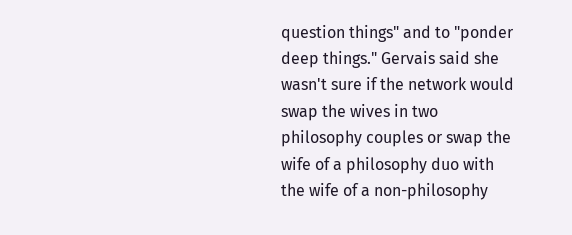question things" and to "ponder deep things." Gervais said she wasn't sure if the network would swap the wives in two philosophy couples or swap the wife of a philosophy duo with the wife of a non-philosophy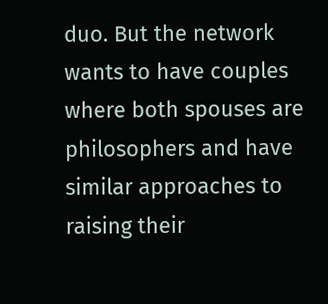duo. But the network wants to have couples where both spouses are philosophers and have similar approaches to raising their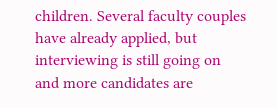children. Several faculty couples have already applied, but interviewing is still going on and more candidates are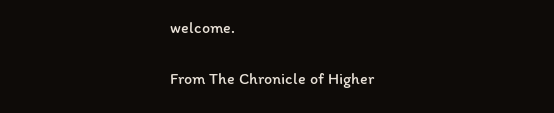welcome.

From The Chronicle of Higher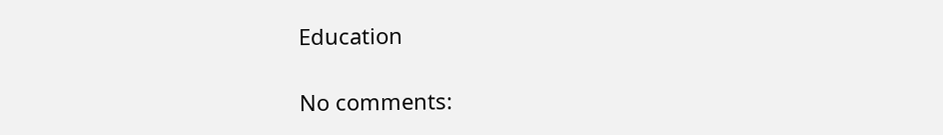Education

No comments: